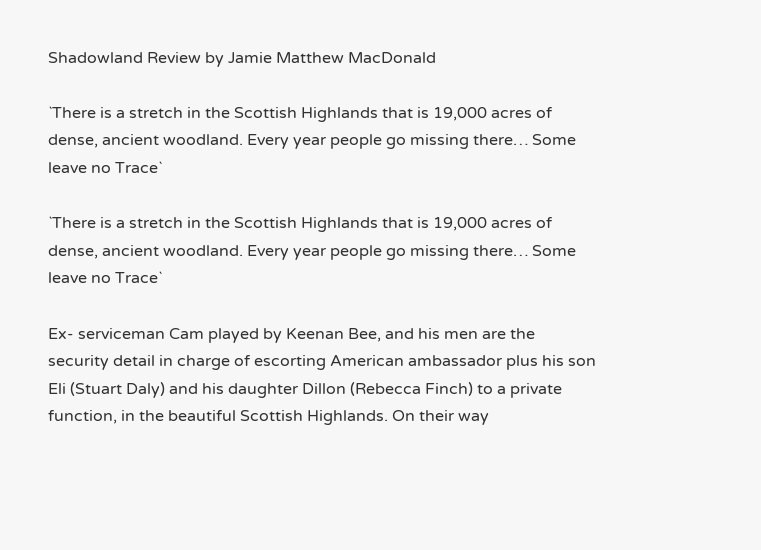Shadowland Review by Jamie Matthew MacDonald

`There is a stretch in the Scottish Highlands that is 19,000 acres of dense, ancient woodland. Every year people go missing there… Some leave no Trace`

`There is a stretch in the Scottish Highlands that is 19,000 acres of dense, ancient woodland. Every year people go missing there… Some leave no Trace`

Ex- serviceman Cam played by Keenan Bee, and his men are the security detail in charge of escorting American ambassador plus his son Eli (Stuart Daly) and his daughter Dillon (Rebecca Finch) to a private function, in the beautiful Scottish Highlands. On their way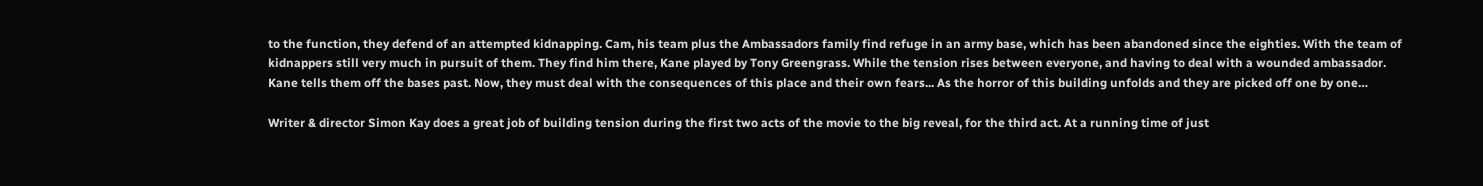to the function, they defend of an attempted kidnapping. Cam, his team plus the Ambassadors family find refuge in an army base, which has been abandoned since the eighties. With the team of kidnappers still very much in pursuit of them. They find him there, Kane played by Tony Greengrass. While the tension rises between everyone, and having to deal with a wounded ambassador. Kane tells them off the bases past. Now, they must deal with the consequences of this place and their own fears... As the horror of this building unfolds and they are picked off one by one…

Writer & director Simon Kay does a great job of building tension during the first two acts of the movie to the big reveal, for the third act. At a running time of just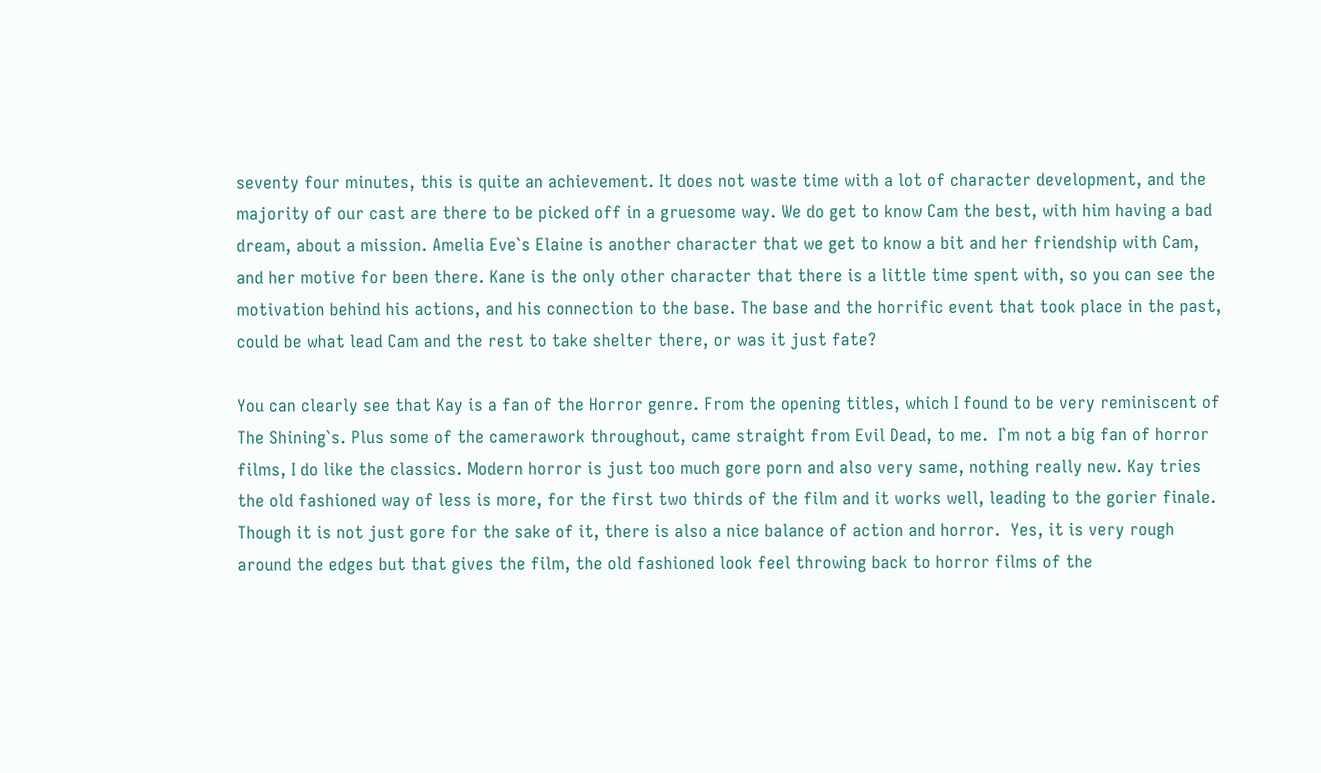seventy four minutes, this is quite an achievement. It does not waste time with a lot of character development, and the majority of our cast are there to be picked off in a gruesome way. We do get to know Cam the best, with him having a bad dream, about a mission. Amelia Eve`s Elaine is another character that we get to know a bit and her friendship with Cam, and her motive for been there. Kane is the only other character that there is a little time spent with, so you can see the motivation behind his actions, and his connection to the base. The base and the horrific event that took place in the past, could be what lead Cam and the rest to take shelter there, or was it just fate?

You can clearly see that Kay is a fan of the Horror genre. From the opening titles, which I found to be very reminiscent of The Shining`s. Plus some of the camerawork throughout, came straight from Evil Dead, to me.  I`m not a big fan of horror films, I do like the classics. Modern horror is just too much gore porn and also very same, nothing really new. Kay tries the old fashioned way of less is more, for the first two thirds of the film and it works well, leading to the gorier finale. Though it is not just gore for the sake of it, there is also a nice balance of action and horror.  Yes, it is very rough around the edges but that gives the film, the old fashioned look feel throwing back to horror films of the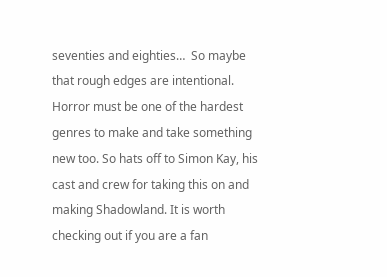seventies and eighties…  So maybe that rough edges are intentional. Horror must be one of the hardest genres to make and take something new too. So hats off to Simon Kay, his cast and crew for taking this on and making Shadowland. It is worth checking out if you are a fan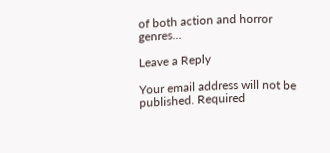of both action and horror genres...

Leave a Reply

Your email address will not be published. Required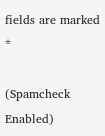fields are marked *

(Spamcheck Enabled)